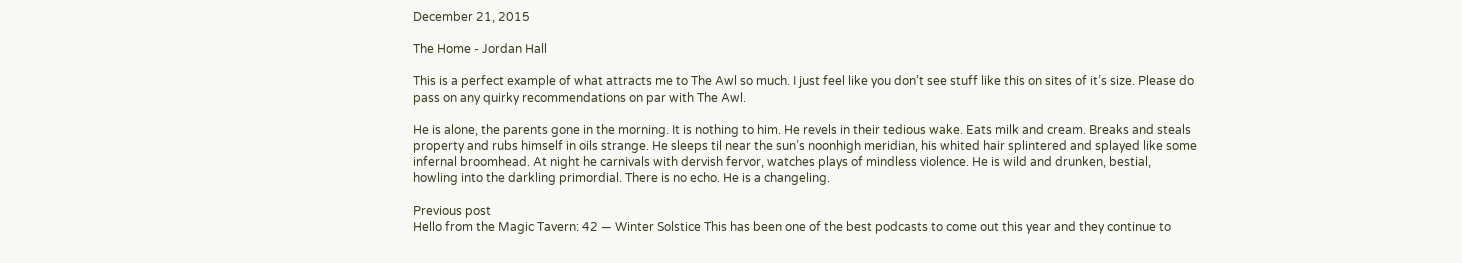December 21, 2015

The Home - Jordan Hall

This is a perfect example of what attracts me to The Awl so much. I just feel like you don’t see stuff like this on sites of it’s size. Please do pass on any quirky recommendations on par with The Awl.

He is alone, the parents gone in the morning. It is nothing to him. He revels in their tedious wake. Eats milk and cream. Breaks and steals property and rubs himself in oils strange. He sleeps til near the sun’s noonhigh meridian, his whited hair splintered and splayed like some infernal broomhead. At night he carnivals with dervish fervor, watches plays of mindless violence. He is wild and drunken, bestial, howling into the darkling primordial. There is no echo. He is a changeling.

Previous post
Hello from the Magic Tavern: 42 — Winter Solstice This has been one of the best podcasts to come out this year and they continue to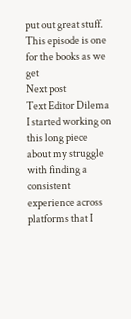put out great stuff. This episode is one for the books as we get
Next post
Text Editor Dilema I started working on this long piece about my struggle with finding a consistent experience across platforms that I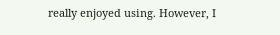really enjoyed using. However, I